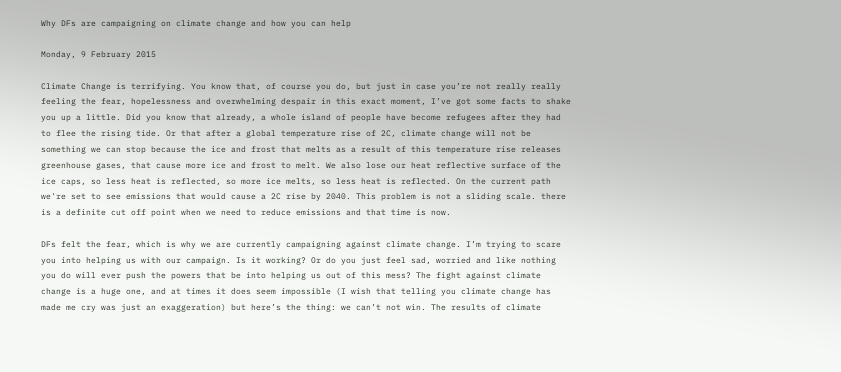Why DFs are campaigning on climate change and how you can help

Monday, 9 February 2015

Climate Change is terrifying. You know that, of course you do, but just in case you’re not really really feeling the fear, hopelessness and overwhelming despair in this exact moment, I’ve got some facts to shake you up a little. Did you know that already, a whole island of people have become refugees after they had to flee the rising tide. Or that after a global temperature rise of 2C, climate change will not be something we can stop because the ice and frost that melts as a result of this temperature rise releases greenhouse gases, that cause more ice and frost to melt. We also lose our heat reflective surface of the ice caps, so less heat is reflected, so more ice melts, so less heat is reflected. On the current path we're set to see emissions that would cause a 2C rise by 2040. This problem is not a sliding scale. there is a definite cut off point when we need to reduce emissions and that time is now.

DFs felt the fear, which is why we are currently campaigning against climate change. I’m trying to scare you into helping us with our campaign. Is it working? Or do you just feel sad, worried and like nothing you do will ever push the powers that be into helping us out of this mess? The fight against climate change is a huge one, and at times it does seem impossible (I wish that telling you climate change has made me cry was just an exaggeration) but here’s the thing: we can’t not win. The results of climate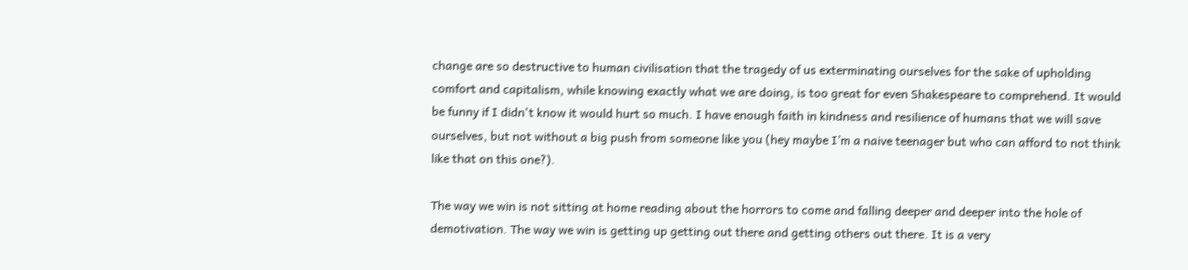change are so destructive to human civilisation that the tragedy of us exterminating ourselves for the sake of upholding comfort and capitalism, while knowing exactly what we are doing, is too great for even Shakespeare to comprehend. It would be funny if I didn't know it would hurt so much. I have enough faith in kindness and resilience of humans that we will save ourselves, but not without a big push from someone like you (hey maybe I’m a naive teenager but who can afford to not think like that on this one?).

The way we win is not sitting at home reading about the horrors to come and falling deeper and deeper into the hole of demotivation. The way we win is getting up getting out there and getting others out there. It is a very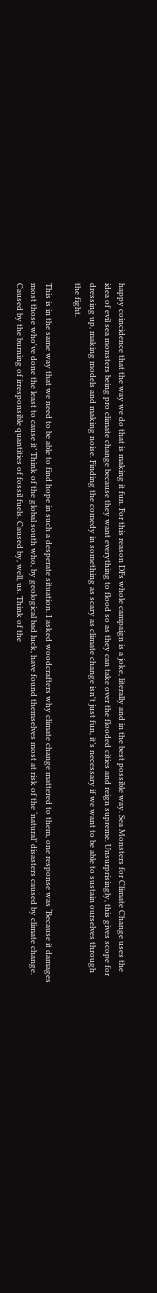happy coincidence that the way we do that is making it fun. For this reason DFs whole campaign is a joke, literally and in the best possible way. Sea Monsters for Climate Change uses the idea of evil sea monsters being pro climate change because they want everything to flood so as they can take over the flooded cities and reign supreme. Unsurprisingly, this gives scope for dressing up, making models and making noise. Finding the comedy in something as scary as climate change isn't just fun, it’s necessary if we want to be able to sustain ourselves through the fight.

This is in the same way that we need to be able to find hope in such a desperate situation. I asked woodcrafters why climate change mattered to them, one response was ‘Because it damages most those who've done the least to cause it’ Think of the global south who, by geological bad luck, have found themselves most at risk of the ‘natural’ disasters caused by climate change. Caused by the burning of irresponsible quantities of fossil fuels. Caused by, well, us. Think of the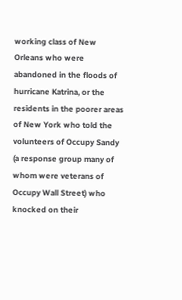working class of New Orleans who were abandoned in the floods of hurricane Katrina, or the residents in the poorer areas of New York who told the volunteers of Occupy Sandy (a response group many of whom were veterans of Occupy Wall Street) who knocked on their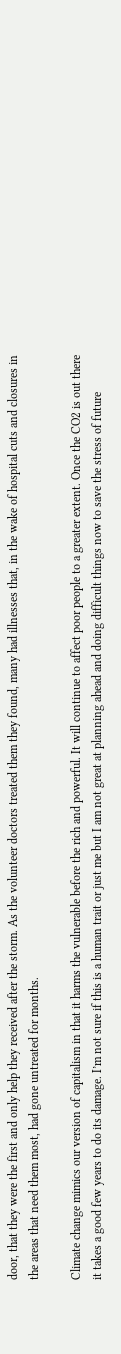door, that they were the first and only help they received after the storm. As the volunteer doctors treated them they found, many had illnesses that, in the wake of hospital cuts and closures in the areas that need them most, had gone untreated for months.

Climate change mimics our version of capitalism in that it harms the vulnerable before the rich and powerful. It will continue to affect poor people to a greater extent. Once the CO2 is out there it takes a good few years to do its damage. I’m not sure if this is a human trait or just me but I am not great at planning ahead and doing difficult things now to save the stress of future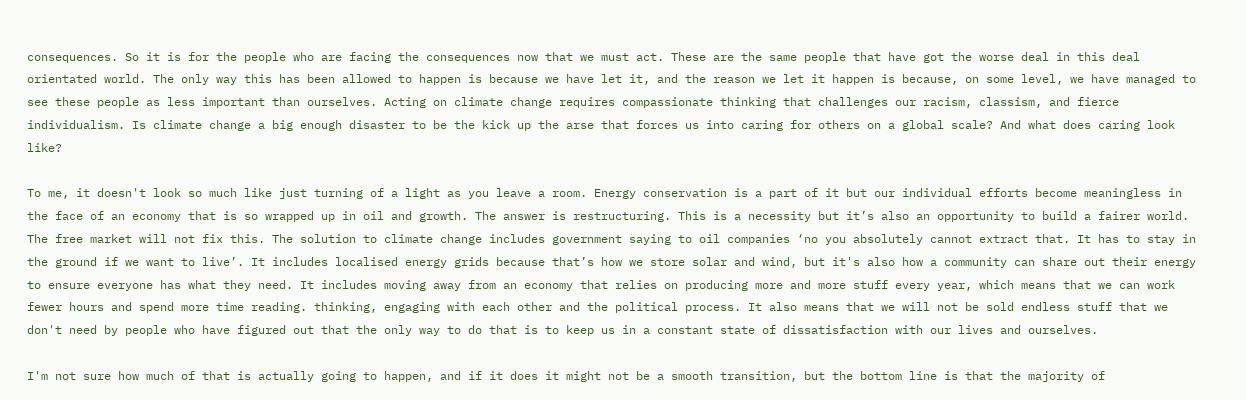consequences. So it is for the people who are facing the consequences now that we must act. These are the same people that have got the worse deal in this deal orientated world. The only way this has been allowed to happen is because we have let it, and the reason we let it happen is because, on some level, we have managed to see these people as less important than ourselves. Acting on climate change requires compassionate thinking that challenges our racism, classism, and fierce individualism. Is climate change a big enough disaster to be the kick up the arse that forces us into caring for others on a global scale? And what does caring look like?

To me, it doesn't look so much like just turning of a light as you leave a room. Energy conservation is a part of it but our individual efforts become meaningless in the face of an economy that is so wrapped up in oil and growth. The answer is restructuring. This is a necessity but it’s also an opportunity to build a fairer world. The free market will not fix this. The solution to climate change includes government saying to oil companies ‘no you absolutely cannot extract that. It has to stay in the ground if we want to live’. It includes localised energy grids because that’s how we store solar and wind, but it's also how a community can share out their energy to ensure everyone has what they need. It includes moving away from an economy that relies on producing more and more stuff every year, which means that we can work fewer hours and spend more time reading. thinking, engaging with each other and the political process. It also means that we will not be sold endless stuff that we don't need by people who have figured out that the only way to do that is to keep us in a constant state of dissatisfaction with our lives and ourselves.

I'm not sure how much of that is actually going to happen, and if it does it might not be a smooth transition, but the bottom line is that the majority of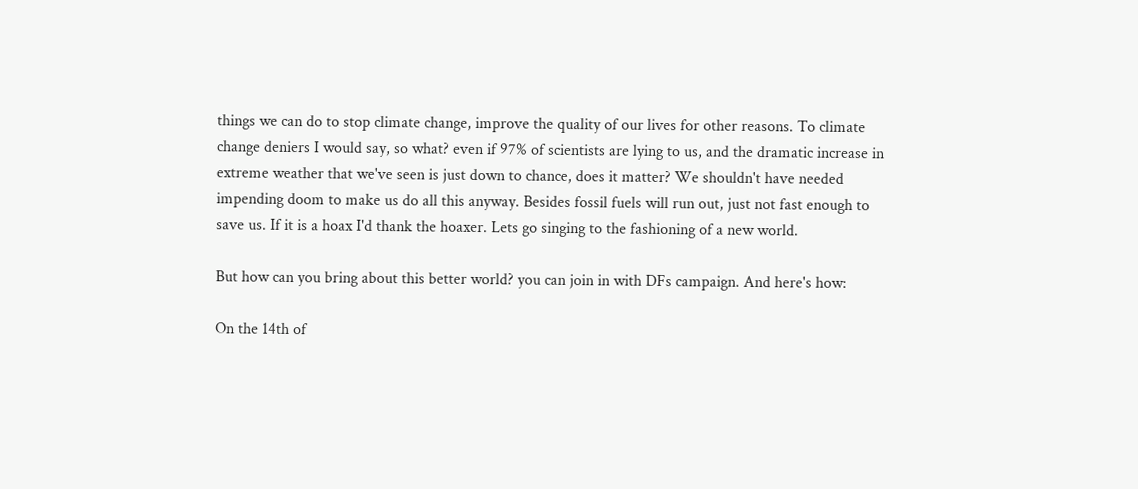things we can do to stop climate change, improve the quality of our lives for other reasons. To climate change deniers I would say, so what? even if 97% of scientists are lying to us, and the dramatic increase in extreme weather that we've seen is just down to chance, does it matter? We shouldn't have needed impending doom to make us do all this anyway. Besides fossil fuels will run out, just not fast enough to save us. If it is a hoax I'd thank the hoaxer. Lets go singing to the fashioning of a new world.

But how can you bring about this better world? you can join in with DFs campaign. And here's how:

On the 14th of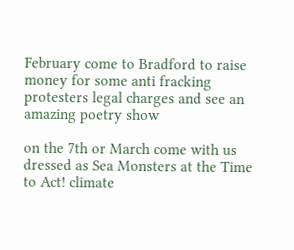February come to Bradford to raise money for some anti fracking protesters legal charges and see an amazing poetry show

on the 7th or March come with us dressed as Sea Monsters at the Time to Act! climate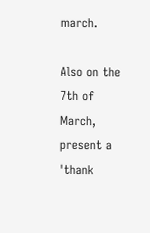march.

Also on the 7th of March, present a 'thank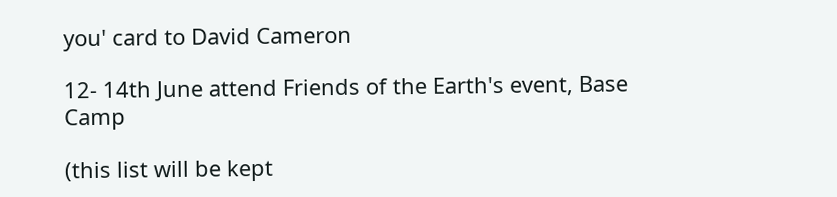you' card to David Cameron

12- 14th June attend Friends of the Earth's event, Base Camp

(this list will be kept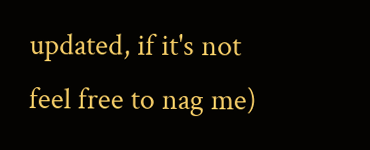updated, if it's not feel free to nag me)